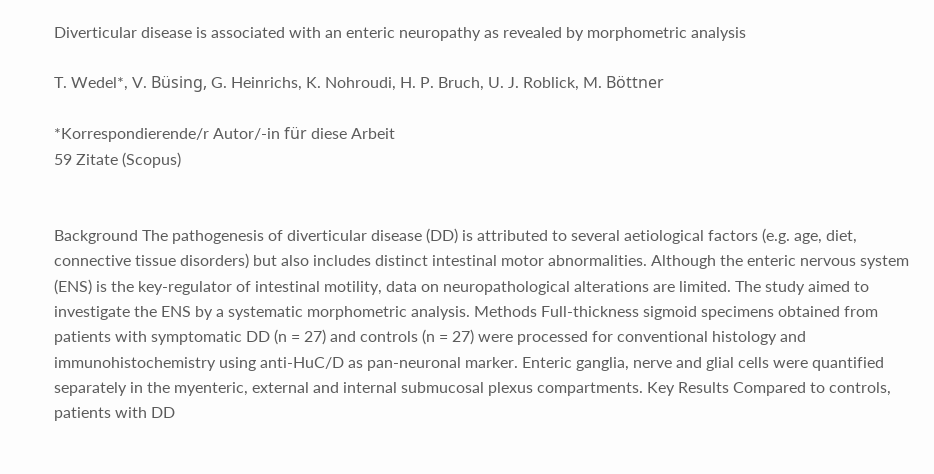Diverticular disease is associated with an enteric neuropathy as revealed by morphometric analysis

T. Wedel*, V. Büsing, G. Heinrichs, K. Nohroudi, H. P. Bruch, U. J. Roblick, M. Böttner

*Korrespondierende/r Autor/-in für diese Arbeit
59 Zitate (Scopus)


Background The pathogenesis of diverticular disease (DD) is attributed to several aetiological factors (e.g. age, diet, connective tissue disorders) but also includes distinct intestinal motor abnormalities. Although the enteric nervous system (ENS) is the key-regulator of intestinal motility, data on neuropathological alterations are limited. The study aimed to investigate the ENS by a systematic morphometric analysis. Methods Full-thickness sigmoid specimens obtained from patients with symptomatic DD (n = 27) and controls (n = 27) were processed for conventional histology and immunohistochemistry using anti-HuC/D as pan-neuronal marker. Enteric ganglia, nerve and glial cells were quantified separately in the myenteric, external and internal submucosal plexus compartments. Key Results Compared to controls, patients with DD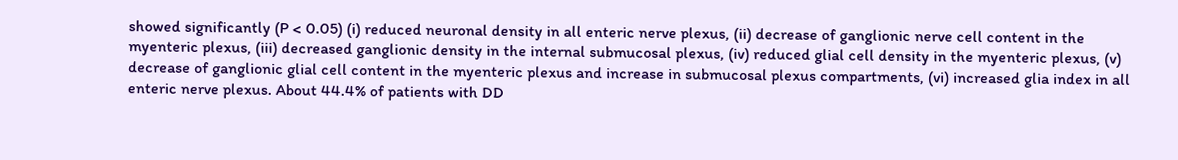showed significantly (P < 0.05) (i) reduced neuronal density in all enteric nerve plexus, (ii) decrease of ganglionic nerve cell content in the myenteric plexus, (iii) decreased ganglionic density in the internal submucosal plexus, (iv) reduced glial cell density in the myenteric plexus, (v) decrease of ganglionic glial cell content in the myenteric plexus and increase in submucosal plexus compartments, (vi) increased glia index in all enteric nerve plexus. About 44.4% of patients with DD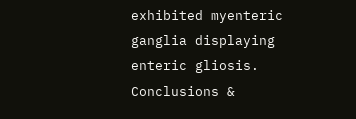exhibited myenteric ganglia displaying enteric gliosis. Conclusions &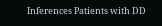Inferences Patients with DD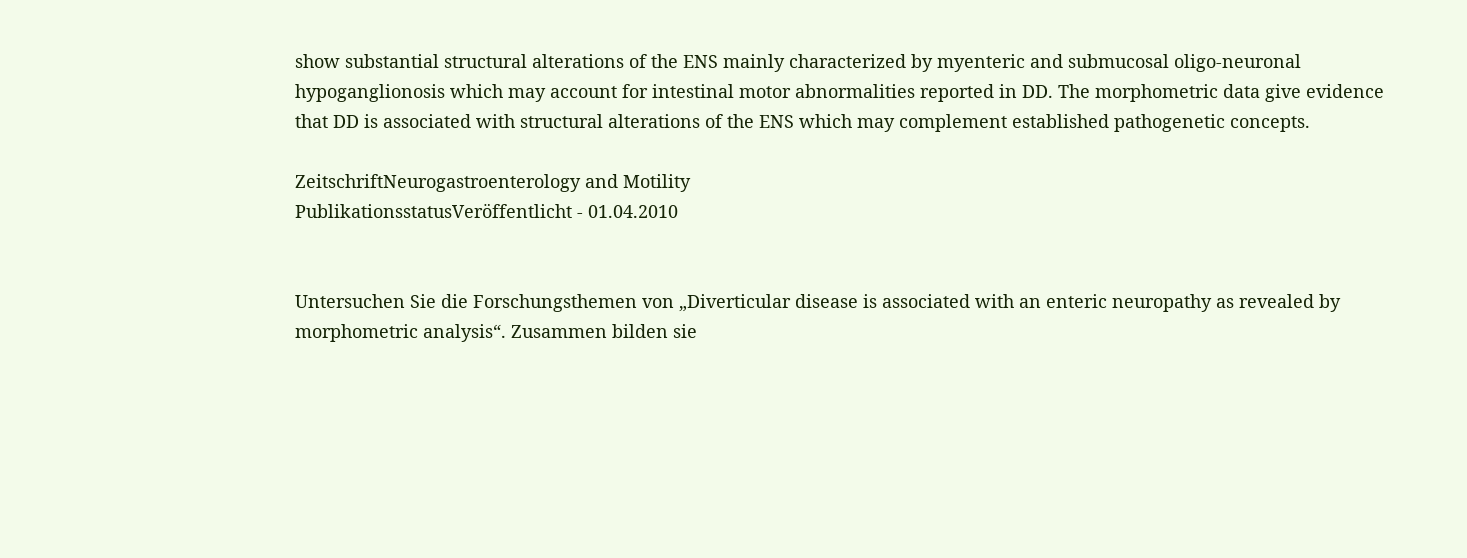show substantial structural alterations of the ENS mainly characterized by myenteric and submucosal oligo-neuronal hypoganglionosis which may account for intestinal motor abnormalities reported in DD. The morphometric data give evidence that DD is associated with structural alterations of the ENS which may complement established pathogenetic concepts.

ZeitschriftNeurogastroenterology and Motility
PublikationsstatusVeröffentlicht - 01.04.2010


Untersuchen Sie die Forschungsthemen von „Diverticular disease is associated with an enteric neuropathy as revealed by morphometric analysis“. Zusammen bilden sie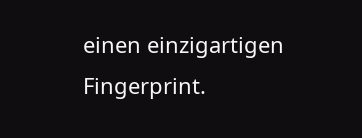einen einzigartigen Fingerprint.